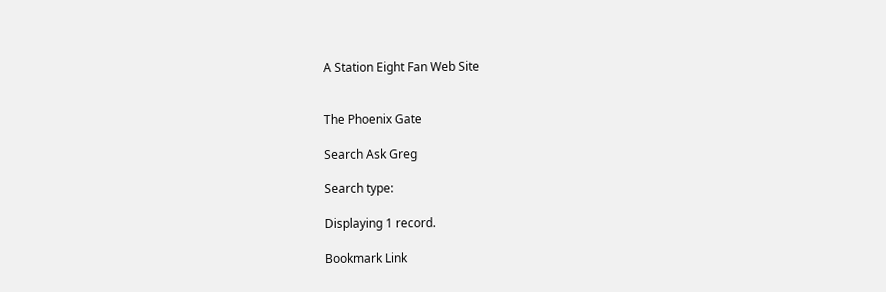A Station Eight Fan Web Site


The Phoenix Gate

Search Ask Greg

Search type:

Displaying 1 record.

Bookmark Link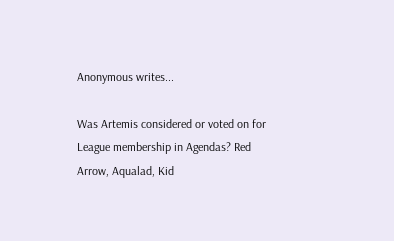Anonymous writes...

Was Artemis considered or voted on for League membership in Agendas? Red Arrow, Aqualad, Kid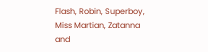Flash, Robin, Superboy, Miss Martian, Zatanna and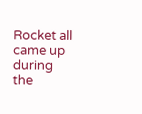Rocket all came up during the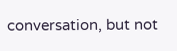conversation, but not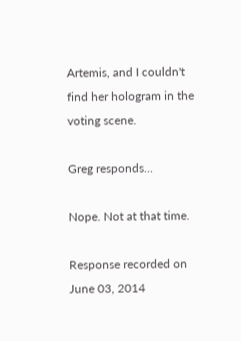Artemis, and I couldn't find her hologram in the voting scene.

Greg responds...

Nope. Not at that time.

Response recorded on June 03, 2014